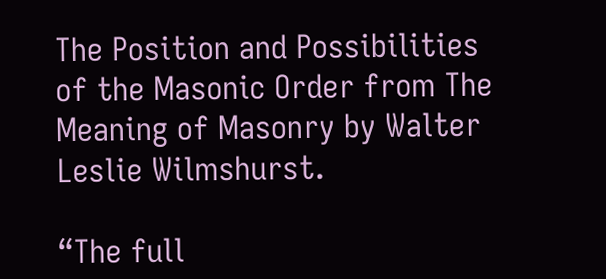The Position and Possibilities of the Masonic Order from The Meaning of Masonry by Walter Leslie Wilmshurst.

“The full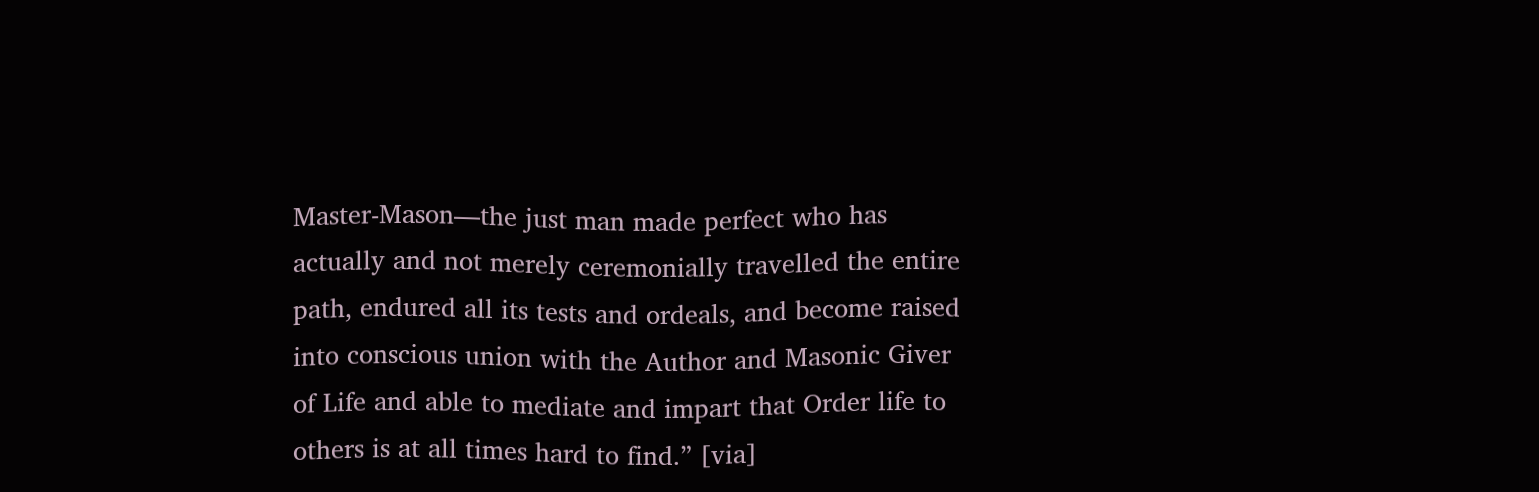Master-Mason—the just man made perfect who has actually and not merely ceremonially travelled the entire path, endured all its tests and ordeals, and become raised into conscious union with the Author and Masonic Giver of Life and able to mediate and impart that Order life to others is at all times hard to find.” [via]